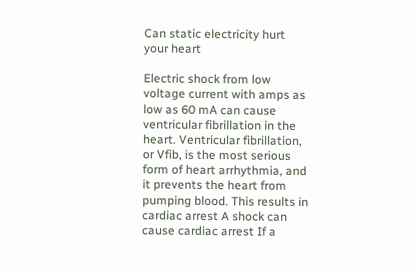Can static electricity hurt your heart

Electric shock from low voltage current with amps as low as 60 mA can cause ventricular fibrillation in the heart. Ventricular fibrillation, or Vfib, is the most serious form of heart arrhythmia, and it prevents the heart from pumping blood. This results in cardiac arrest A shock can cause cardiac arrest If a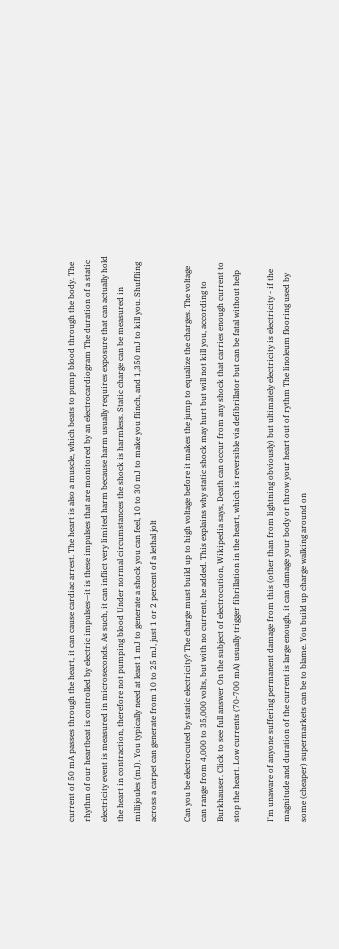current of 50 mA passes through the heart, it can cause cardiac arrest. The heart is also a muscle, which beats to pump blood through the body. The rhythm of our heartbeat is controlled by electric impulses—it is these impulses that are monitored by an electrocardiogram The duration of a static electricity event is measured in microseconds. As such, it can inflict very limited harm because harm usually requires exposure that can actually hold the heart in contraction, therefore not pumping blood Under normal circumstances the shock is harmless. Static charge can be measured in millijoules (mJ). You typically need at least 1 mJ to generate a shock you can feel, 10 to 30 mJ to make you flinch, and 1,350 mJ to kill you. Shuffling across a carpet can generate from 10 to 25 mJ, just 1 or 2 percent of a lethal jolt

Can you be electrocuted by static electricity? The charge must build up to high voltage before it makes the jump to equalize the charges. The voltage can range from 4,000 to 35,000 volts, but with no current, he added. This explains why static shock may hurt but will not kill you, according to Burkhauser. Click to see full answer On the subject of electrocution, Wikipedia says, Death can occur from any shock that carries enough current to stop the heart. Low currents (70-700 mA) usually trigger fibrillation in the heart, which is reversible via defibrillator but can be fatal without help

I'm unaware of anyone suffering permanent damage from this (other than from lightning obviously) but ultimately electricity is electricity - if the magnitude and duration of the current is large enough, it can damage your body or throw your heart out of rythm The linoleum flooring used by some (cheaper) supermarkets can be to blame. You build up charge walking around on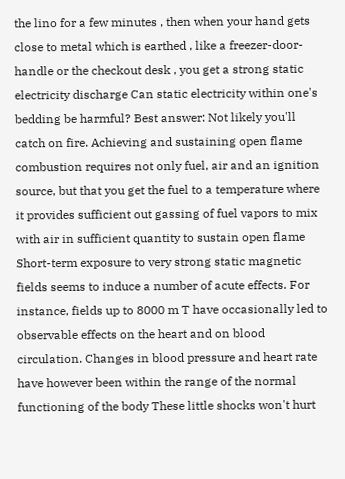the lino for a few minutes , then when your hand gets close to metal which is earthed , like a freezer-door-handle or the checkout desk , you get a strong static electricity discharge Can static electricity within one's bedding be harmful? Best answer: Not likely you'll catch on fire. Achieving and sustaining open flame combustion requires not only fuel, air and an ignition source, but that you get the fuel to a temperature where it provides sufficient out gassing of fuel vapors to mix with air in sufficient quantity to sustain open flame Short-term exposure to very strong static magnetic fields seems to induce a number of acute effects. For instance, fields up to 8000 m T have occasionally led to observable effects on the heart and on blood circulation. Changes in blood pressure and heart rate have however been within the range of the normal functioning of the body These little shocks won't hurt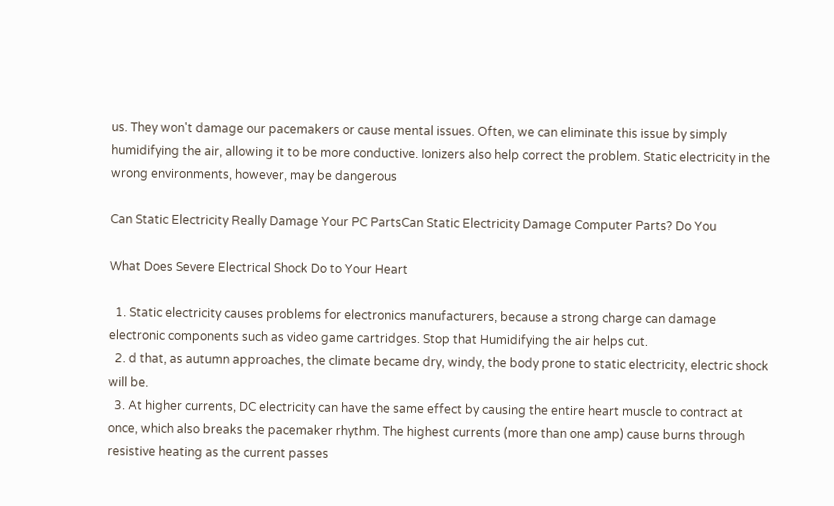us. They won't damage our pacemakers or cause mental issues. Often, we can eliminate this issue by simply humidifying the air, allowing it to be more conductive. Ionizers also help correct the problem. Static electricity in the wrong environments, however, may be dangerous

Can Static Electricity Really Damage Your PC PartsCan Static Electricity Damage Computer Parts? Do You

What Does Severe Electrical Shock Do to Your Heart

  1. Static electricity causes problems for electronics manufacturers, because a strong charge can damage electronic components such as video game cartridges. Stop that Humidifying the air helps cut.
  2. d that, as autumn approaches, the climate became dry, windy, the body prone to static electricity, electric shock will be.
  3. At higher currents, DC electricity can have the same effect by causing the entire heart muscle to contract at once, which also breaks the pacemaker rhythm. The highest currents (more than one amp) cause burns through resistive heating as the current passes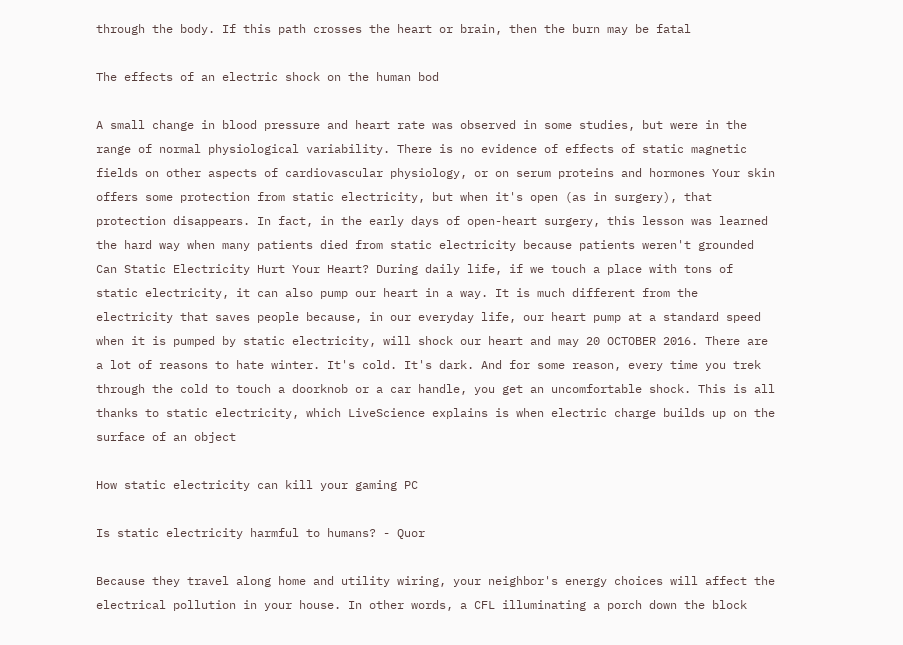through the body. If this path crosses the heart or brain, then the burn may be fatal

The effects of an electric shock on the human bod

A small change in blood pressure and heart rate was observed in some studies, but were in the range of normal physiological variability. There is no evidence of effects of static magnetic fields on other aspects of cardiovascular physiology, or on serum proteins and hormones Your skin offers some protection from static electricity, but when it's open (as in surgery), that protection disappears. In fact, in the early days of open-heart surgery, this lesson was learned the hard way when many patients died from static electricity because patients weren't grounded Can Static Electricity Hurt Your Heart? During daily life, if we touch a place with tons of static electricity, it can also pump our heart in a way. It is much different from the electricity that saves people because, in our everyday life, our heart pump at a standard speed when it is pumped by static electricity, will shock our heart and may 20 OCTOBER 2016. There are a lot of reasons to hate winter. It's cold. It's dark. And for some reason, every time you trek through the cold to touch a doorknob or a car handle, you get an uncomfortable shock. This is all thanks to static electricity, which LiveScience explains is when electric charge builds up on the surface of an object

How static electricity can kill your gaming PC

Is static electricity harmful to humans? - Quor

Because they travel along home and utility wiring, your neighbor's energy choices will affect the electrical pollution in your house. In other words, a CFL illuminating a porch down the block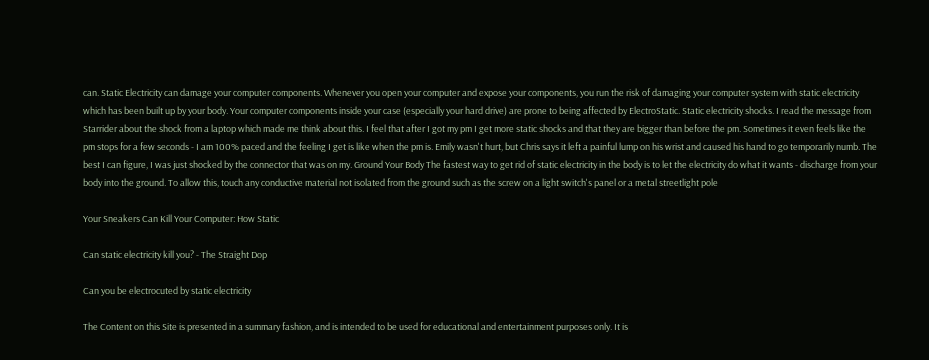can. Static Electricity can damage your computer components. Whenever you open your computer and expose your components, you run the risk of damaging your computer system with static electricity which has been built up by your body. Your computer components inside your case (especially your hard drive) are prone to being affected by ElectroStatic. Static electricity shocks. I read the message from Starrider about the shock from a laptop which made me think about this. I feel that after I got my pm I get more static shocks and that they are bigger than before the pm. Sometimes it even feels like the pm stops for a few seconds - I am 100% paced and the feeling I get is like when the pm is. Emily wasn't hurt, but Chris says it left a painful lump on his wrist and caused his hand to go temporarily numb. The best I can figure, I was just shocked by the connector that was on my. Ground Your Body The fastest way to get rid of static electricity in the body is to let the electricity do what it wants - discharge from your body into the ground. To allow this, touch any conductive material not isolated from the ground such as the screw on a light switch's panel or a metal streetlight pole

Your Sneakers Can Kill Your Computer: How Static

Can static electricity kill you? - The Straight Dop

Can you be electrocuted by static electricity

The Content on this Site is presented in a summary fashion, and is intended to be used for educational and entertainment purposes only. It is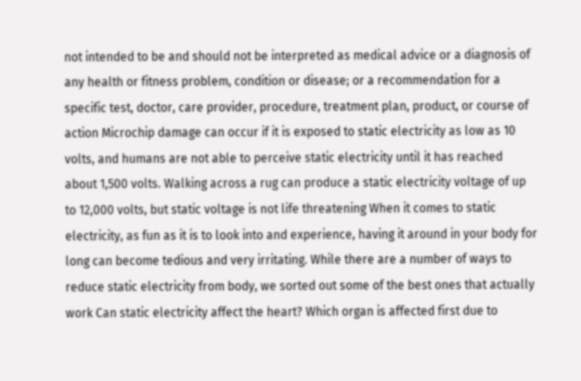not intended to be and should not be interpreted as medical advice or a diagnosis of any health or fitness problem, condition or disease; or a recommendation for a specific test, doctor, care provider, procedure, treatment plan, product, or course of action Microchip damage can occur if it is exposed to static electricity as low as 10 volts, and humans are not able to perceive static electricity until it has reached about 1,500 volts. Walking across a rug can produce a static electricity voltage of up to 12,000 volts, but static voltage is not life threatening When it comes to static electricity, as fun as it is to look into and experience, having it around in your body for long can become tedious and very irritating. While there are a number of ways to reduce static electricity from body, we sorted out some of the best ones that actually work Can static electricity affect the heart? Which organ is affected first due to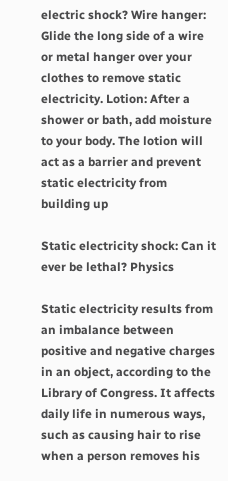electric shock? Wire hanger: Glide the long side of a wire or metal hanger over your clothes to remove static electricity. Lotion: After a shower or bath, add moisture to your body. The lotion will act as a barrier and prevent static electricity from building up

Static electricity shock: Can it ever be lethal? Physics

Static electricity results from an imbalance between positive and negative charges in an object, according to the Library of Congress. It affects daily life in numerous ways, such as causing hair to rise when a person removes his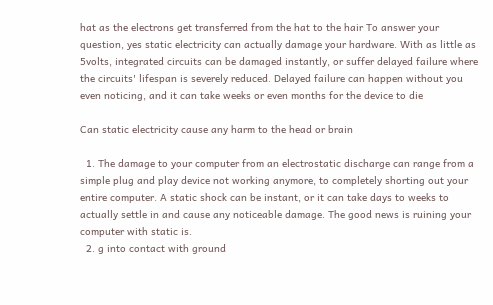hat as the electrons get transferred from the hat to the hair To answer your question, yes static electricity can actually damage your hardware. With as little as 5volts, integrated circuits can be damaged instantly, or suffer delayed failure where the circuits' lifespan is severely reduced. Delayed failure can happen without you even noticing, and it can take weeks or even months for the device to die

Can static electricity cause any harm to the head or brain

  1. The damage to your computer from an electrostatic discharge can range from a simple plug and play device not working anymore, to completely shorting out your entire computer. A static shock can be instant, or it can take days to weeks to actually settle in and cause any noticeable damage. The good news is ruining your computer with static is.
  2. g into contact with ground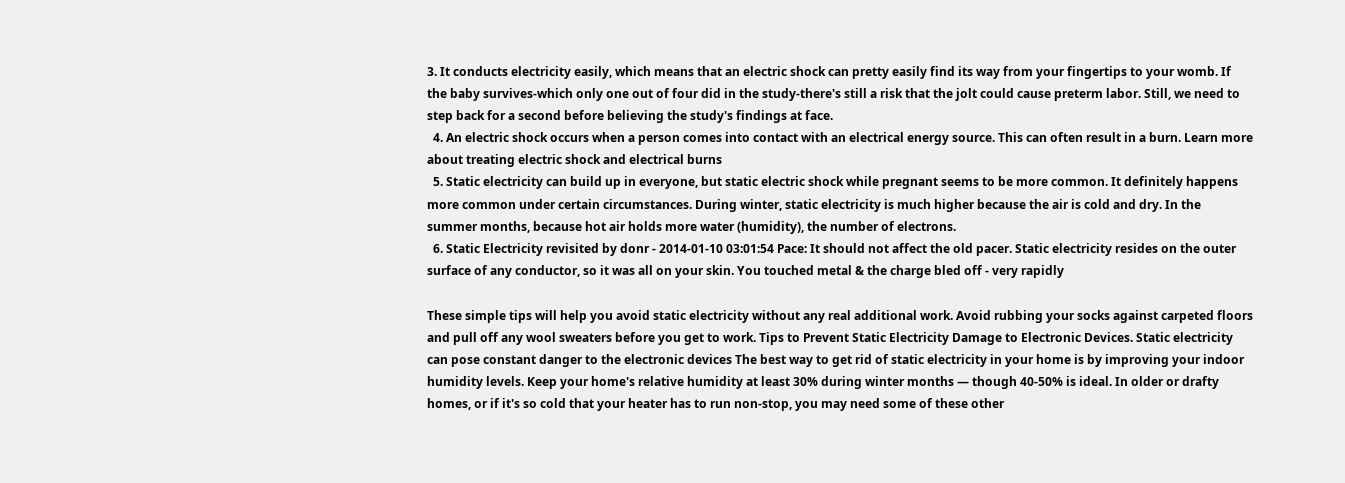3. It conducts electricity easily, which means that an electric shock can pretty easily find its way from your fingertips to your womb. If the baby survives-which only one out of four did in the study-there's still a risk that the jolt could cause preterm labor. Still, we need to step back for a second before believing the study's findings at face.
  4. An electric shock occurs when a person comes into contact with an electrical energy source. This can often result in a burn. Learn more about treating electric shock and electrical burns
  5. Static electricity can build up in everyone, but static electric shock while pregnant seems to be more common. It definitely happens more common under certain circumstances. During winter, static electricity is much higher because the air is cold and dry. In the summer months, because hot air holds more water (humidity), the number of electrons.
  6. Static Electricity revisited by donr - 2014-01-10 03:01:54 Pace: It should not affect the old pacer. Static electricity resides on the outer surface of any conductor, so it was all on your skin. You touched metal & the charge bled off - very rapidly

These simple tips will help you avoid static electricity without any real additional work. Avoid rubbing your socks against carpeted floors and pull off any wool sweaters before you get to work. Tips to Prevent Static Electricity Damage to Electronic Devices. Static electricity can pose constant danger to the electronic devices The best way to get rid of static electricity in your home is by improving your indoor humidity levels. Keep your home's relative humidity at least 30% during winter months — though 40-50% is ideal. In older or drafty homes, or if it's so cold that your heater has to run non-stop, you may need some of these other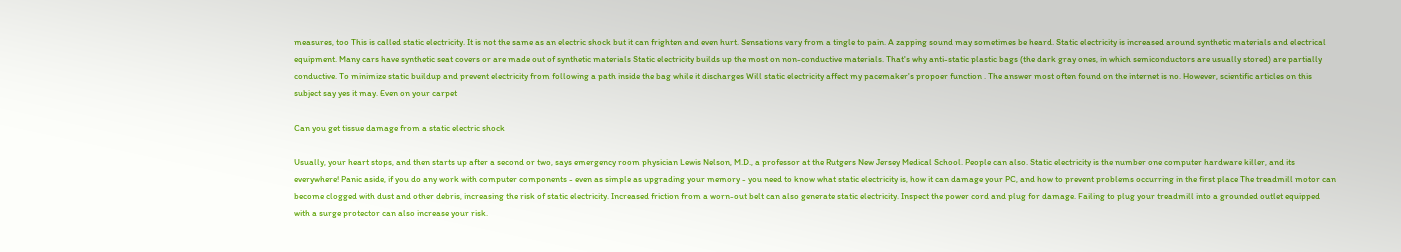measures, too This is called static electricity. It is not the same as an electric shock but it can frighten and even hurt. Sensations vary from a tingle to pain. A zapping sound may sometimes be heard. Static electricity is increased around synthetic materials and electrical equipment. Many cars have synthetic seat covers or are made out of synthetic materials Static electricity builds up the most on non-conductive materials. That's why anti-static plastic bags (the dark gray ones, in which semiconductors are usually stored) are partially conductive. To minimize static buildup and prevent electricity from following a path inside the bag while it discharges Will static electricity affect my pacemaker's propoer function . The answer most often found on the internet is no. However, scientific articles on this subject say yes it may. Even on your carpet

Can you get tissue damage from a static electric shock

Usually, your heart stops, and then starts up after a second or two, says emergency room physician Lewis Nelson, M.D., a professor at the Rutgers New Jersey Medical School. People can also. Static electricity is the number one computer hardware killer, and its everywhere! Panic aside, if you do any work with computer components - even as simple as upgrading your memory - you need to know what static electricity is, how it can damage your PC, and how to prevent problems occurring in the first place The treadmill motor can become clogged with dust and other debris, increasing the risk of static electricity. Increased friction from a worn-out belt can also generate static electricity. Inspect the power cord and plug for damage. Failing to plug your treadmill into a grounded outlet equipped with a surge protector can also increase your risk.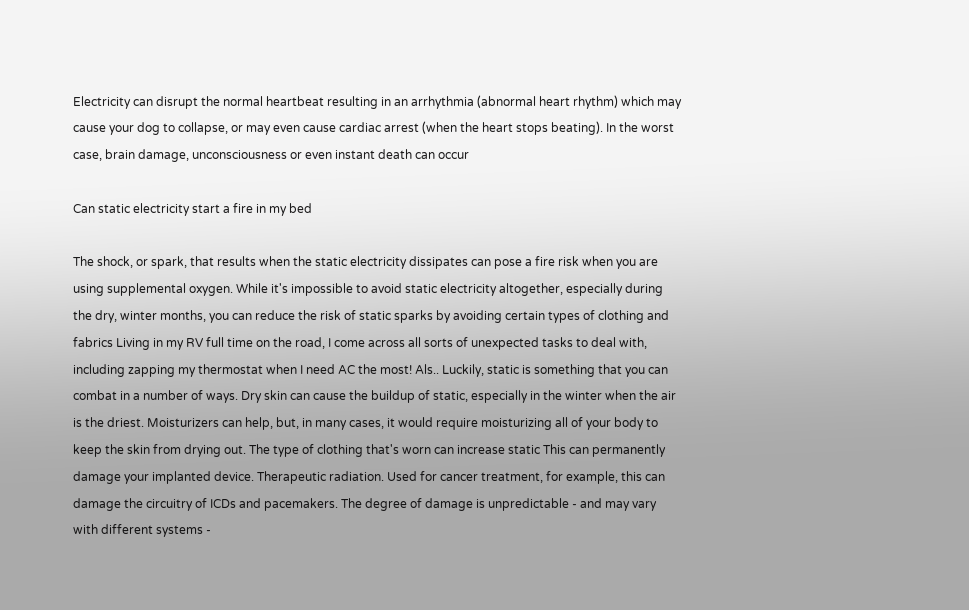Electricity can disrupt the normal heartbeat resulting in an arrhythmia (abnormal heart rhythm) which may cause your dog to collapse, or may even cause cardiac arrest (when the heart stops beating). In the worst case, brain damage, unconsciousness or even instant death can occur

Can static electricity start a fire in my bed

The shock, or spark, that results when the static electricity dissipates can pose a fire risk when you are using supplemental oxygen. While it's impossible to avoid static electricity altogether, especially during the dry, winter months, you can reduce the risk of static sparks by avoiding certain types of clothing and fabrics Living in my RV full time on the road, I come across all sorts of unexpected tasks to deal with, including zapping my thermostat when I need AC the most! Als.. Luckily, static is something that you can combat in a number of ways. Dry skin can cause the buildup of static, especially in the winter when the air is the driest. Moisturizers can help, but, in many cases, it would require moisturizing all of your body to keep the skin from drying out. The type of clothing that's worn can increase static This can permanently damage your implanted device. Therapeutic radiation. Used for cancer treatment, for example, this can damage the circuitry of ICDs and pacemakers. The degree of damage is unpredictable - and may vary with different systems -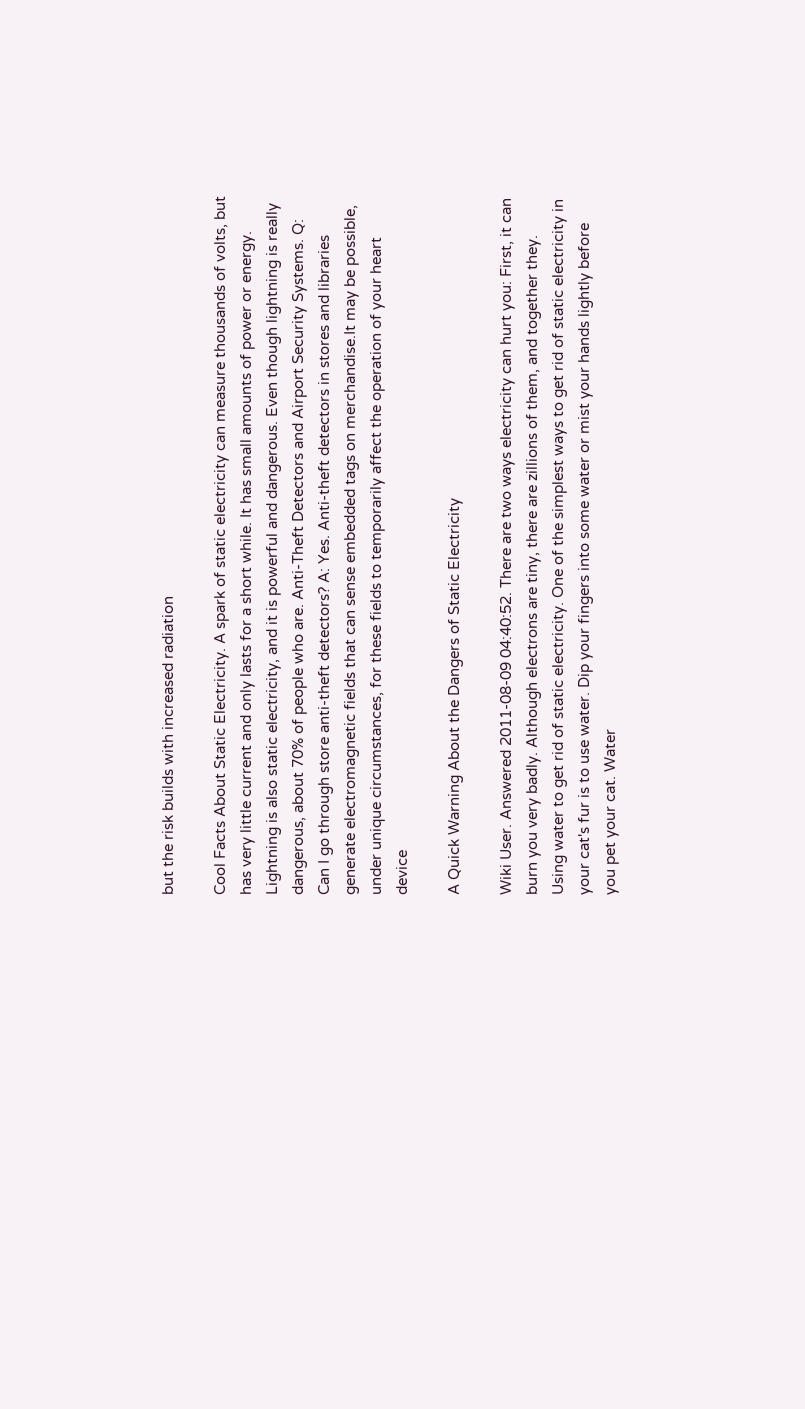but the risk builds with increased radiation

Cool Facts About Static Electricity. A spark of static electricity can measure thousands of volts, but has very little current and only lasts for a short while. It has small amounts of power or energy. Lightning is also static electricity, and it is powerful and dangerous. Even though lightning is really dangerous, about 70% of people who are. Anti-Theft Detectors and Airport Security Systems. Q: Can I go through store anti-theft detectors? A: Yes. Anti-theft detectors in stores and libraries generate electromagnetic fields that can sense embedded tags on merchandise.It may be possible, under unique circumstances, for these fields to temporarily affect the operation of your heart device

A Quick Warning About the Dangers of Static Electricity

Wiki User. Answered 2011-08-09 04:40:52. There are two ways electricity can hurt you: First, it can burn you very badly. Although electrons are tiny, there are zillions of them, and together they. Using water to get rid of static electricity. One of the simplest ways to get rid of static electricity in your cat's fur is to use water. Dip your fingers into some water or mist your hands lightly before you pet your cat. Water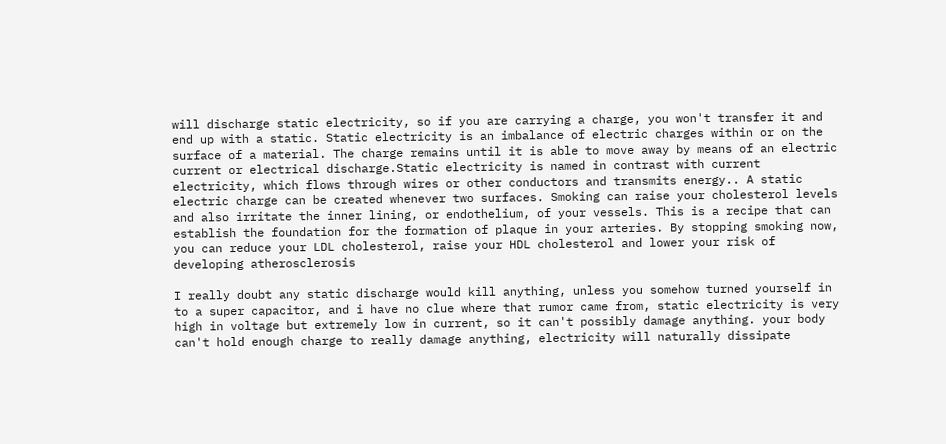will discharge static electricity, so if you are carrying a charge, you won't transfer it and end up with a static. Static electricity is an imbalance of electric charges within or on the surface of a material. The charge remains until it is able to move away by means of an electric current or electrical discharge.Static electricity is named in contrast with current electricity, which flows through wires or other conductors and transmits energy.. A static electric charge can be created whenever two surfaces. Smoking can raise your cholesterol levels and also irritate the inner lining, or endothelium, of your vessels. This is a recipe that can establish the foundation for the formation of plaque in your arteries. By stopping smoking now, you can reduce your LDL cholesterol, raise your HDL cholesterol and lower your risk of developing atherosclerosis

I really doubt any static discharge would kill anything, unless you somehow turned yourself in  to a super capacitor, and i have no clue where that rumor came from, static electricity is very high in voltage but extremely low in current, so it can't possibly damage anything. your body can't hold enough charge to really damage anything, electricity will naturally dissipate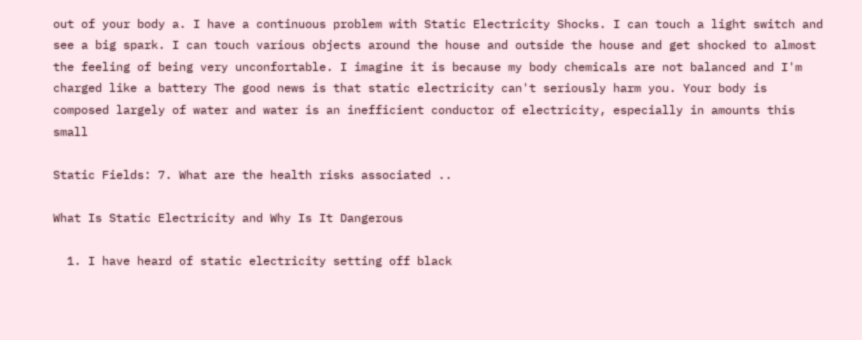out of your body a. I have a continuous problem with Static Electricity Shocks. I can touch a light switch and see a big spark. I can touch various objects around the house and outside the house and get shocked to almost the feeling of being very unconfortable. I imagine it is because my body chemicals are not balanced and I'm charged like a battery The good news is that static electricity can't seriously harm you. Your body is composed largely of water and water is an inefficient conductor of electricity, especially in amounts this small

Static Fields: 7. What are the health risks associated ..

What Is Static Electricity and Why Is It Dangerous

  1. I have heard of static electricity setting off black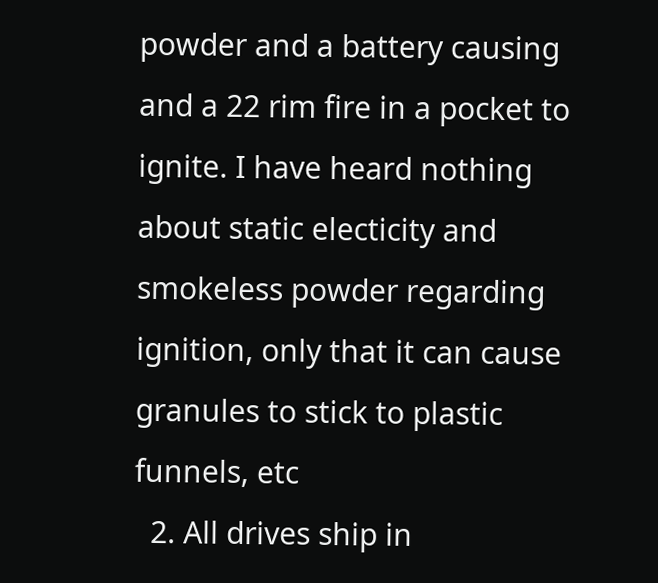powder and a battery causing and a 22 rim fire in a pocket to ignite. I have heard nothing about static electicity and smokeless powder regarding ignition, only that it can cause granules to stick to plastic funnels, etc
  2. All drives ship in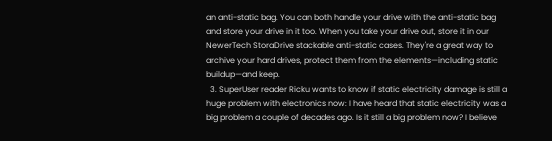an anti-static bag. You can both handle your drive with the anti-static bag and store your drive in it too. When you take your drive out, store it in our NewerTech StoraDrive stackable anti-static cases. They're a great way to archive your hard drives, protect them from the elements—including static buildup—and keep.
  3. SuperUser reader Ricku wants to know if static electricity damage is still a huge problem with electronics now: I have heard that static electricity was a big problem a couple of decades ago. Is it still a big problem now? I believe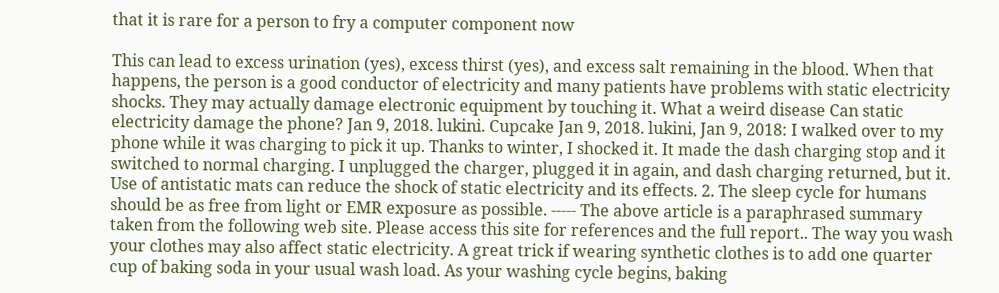that it is rare for a person to fry a computer component now

This can lead to excess urination (yes), excess thirst (yes), and excess salt remaining in the blood. When that happens, the person is a good conductor of electricity and many patients have problems with static electricity shocks. They may actually damage electronic equipment by touching it. What a weird disease Can static electricity damage the phone? Jan 9, 2018. lukini. Cupcake Jan 9, 2018. lukini, Jan 9, 2018: I walked over to my phone while it was charging to pick it up. Thanks to winter, I shocked it. It made the dash charging stop and it switched to normal charging. I unplugged the charger, plugged it in again, and dash charging returned, but it. Use of antistatic mats can reduce the shock of static electricity and its effects. 2. The sleep cycle for humans should be as free from light or EMR exposure as possible. ----- The above article is a paraphrased summary taken from the following web site. Please access this site for references and the full report.. The way you wash your clothes may also affect static electricity. A great trick if wearing synthetic clothes is to add one quarter cup of baking soda in your usual wash load. As your washing cycle begins, baking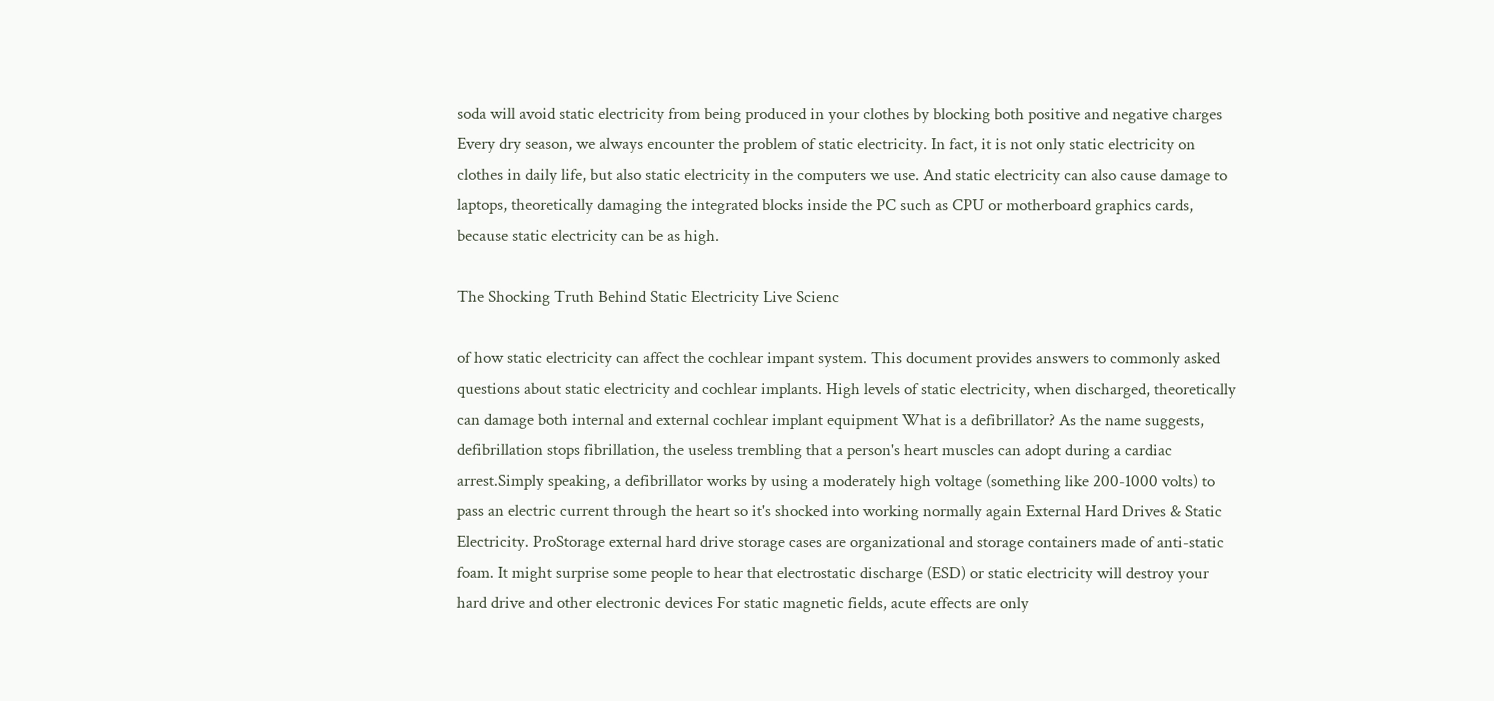soda will avoid static electricity from being produced in your clothes by blocking both positive and negative charges Every dry season, we always encounter the problem of static electricity. In fact, it is not only static electricity on clothes in daily life, but also static electricity in the computers we use. And static electricity can also cause damage to laptops, theoretically damaging the integrated blocks inside the PC such as CPU or motherboard graphics cards, because static electricity can be as high.

The Shocking Truth Behind Static Electricity Live Scienc

of how static electricity can affect the cochlear impant system. This document provides answers to commonly asked questions about static electricity and cochlear implants. High levels of static electricity, when discharged, theoretically can damage both internal and external cochlear implant equipment What is a defibrillator? As the name suggests, defibrillation stops fibrillation, the useless trembling that a person's heart muscles can adopt during a cardiac arrest.Simply speaking, a defibrillator works by using a moderately high voltage (something like 200-1000 volts) to pass an electric current through the heart so it's shocked into working normally again External Hard Drives & Static Electricity. ProStorage external hard drive storage cases are organizational and storage containers made of anti-static foam. It might surprise some people to hear that electrostatic discharge (ESD) or static electricity will destroy your hard drive and other electronic devices For static magnetic fields, acute effects are only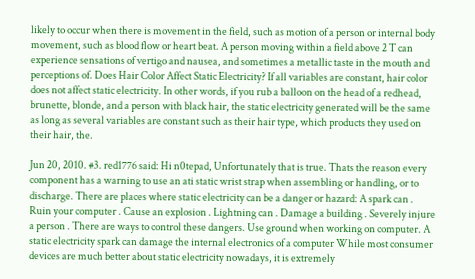likely to occur when there is movement in the field, such as motion of a person or internal body movement, such as blood flow or heart beat. A person moving within a field above 2 T can experience sensations of vertigo and nausea, and sometimes a metallic taste in the mouth and perceptions of. Does Hair Color Affect Static Electricity? If all variables are constant, hair color does not affect static electricity. In other words, if you rub a balloon on the head of a redhead, brunette, blonde, and a person with black hair, the static electricity generated will be the same as long as several variables are constant such as their hair type, which products they used on their hair, the.

Jun 20, 2010. #3. red1776 said: Hi n0tepad, Unfortunately that is true. Thats the reason every component has a warning to use an ati static wrist strap when assembling or handling, or to discharge. There are places where static electricity can be a danger or hazard: A spark can . Ruin your computer . Cause an explosion . Lightning can . Damage a building . Severely injure a person . There are ways to control these dangers. Use ground when working on computer. A static electricity spark can damage the internal electronics of a computer While most consumer devices are much better about static electricity nowadays, it is extremely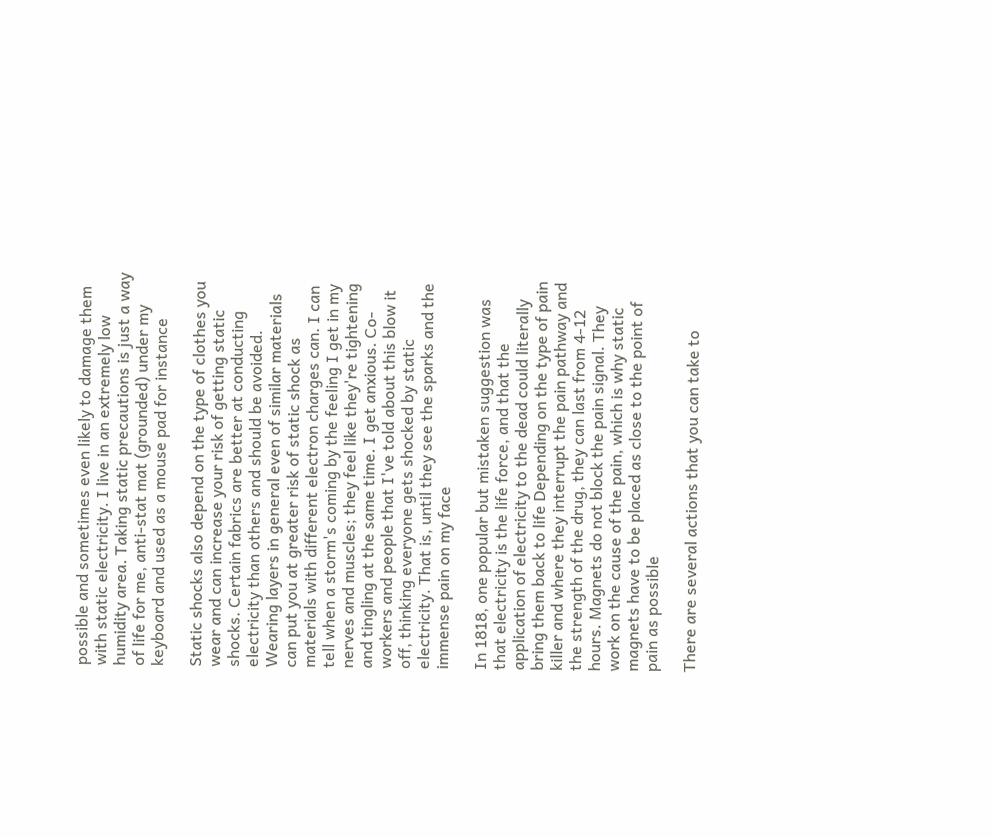possible and sometimes even likely to damage them with static electricity. I live in an extremely low humidity area. Taking static precautions is just a way of life for me, anti-stat mat (grounded) under my keyboard and used as a mouse pad for instance

Static shocks also depend on the type of clothes you wear and can increase your risk of getting static shocks. Certain fabrics are better at conducting electricity than others and should be avoided. Wearing layers in general even of similar materials can put you at greater risk of static shock as materials with different electron charges can. I can tell when a storm's coming by the feeling I get in my nerves and muscles; they feel like they're tightening and tingling at the same time. I get anxious. Co-workers and people that I've told about this blow it off, thinking everyone gets shocked by static electricity. That is, until they see the sparks and the immense pain on my face

In 1818, one popular but mistaken suggestion was that electricity is the life force, and that the application of electricity to the dead could literally bring them back to life Depending on the type of pain killer and where they interrupt the pain pathway and the strength of the drug, they can last from 4-12 hours. Magnets do not block the pain signal. They work on the cause of the pain, which is why static magnets have to be placed as close to the point of pain as possible

There are several actions that you can take to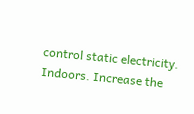control static electricity. Indoors. Increase the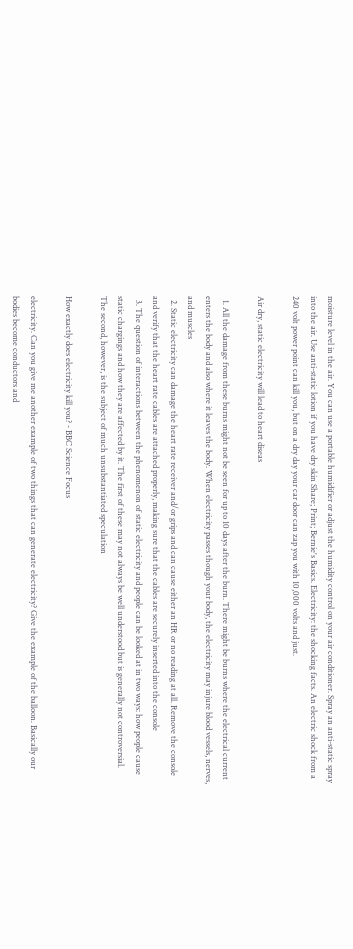moisture level in the air. You can use a portable humidifier or adjust the humidity control on your air conditioner. Spray an anti-static spray into the air. Use anti-static lotion if you have dry skin Share; Print; Bernie's Basics. Electricity: the shocking facts. An electric shock from a 240 volt power point can kill you, but on a dry day your car door can zap you with 10,000 volts and just.

Air dry, static electricity will lead to heart diseas

  1. All the damage from these burns might not be seen for up to 10 days after the burn. There might be burns where the electrical current enters the body and also where it leaves the body. When electricity passes though your body, the electricity may injure blood vessels, nerves, and muscles
  2. Static electricity can damage the heart rate receiver and/or grips and can cause either an HR or no reading at all. Remove the console and verify that the heart rate cables are attached properly, making sure that the cables are securely inserted into the console
  3. The question of interactions between the phenomenon of static electricity and people can be looked at in two ways: how people cause static chargings and how they are affected by it. The first of these may not always be well understood but is generally not controversial. The second, however, is the subject of much unsubstantiated speculation

How exactly does electricity kill you? - BBC Science Focus

electricity. Can you give me another example of two things that can generate electricity? Give the example of the balloon. Basically our bodies become conductors and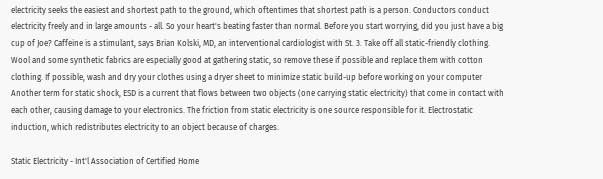electricity seeks the easiest and shortest path to the ground, which oftentimes that shortest path is a person. Conductors conduct electricity freely and in large amounts - all. So your heart's beating faster than normal. Before you start worrying, did you just have a big cup of Joe? Caffeine is a stimulant, says Brian Kolski, MD, an interventional cardiologist with St. 3. Take off all static-friendly clothing. Wool and some synthetic fabrics are especially good at gathering static, so remove these if possible and replace them with cotton clothing. If possible, wash and dry your clothes using a dryer sheet to minimize static build-up before working on your computer Another term for static shock, ESD is a current that flows between two objects (one carrying static electricity) that come in contact with each other, causing damage to your electronics. The friction from static electricity is one source responsible for it. Electrostatic induction, which redistributes electricity to an object because of charges.

Static Electricity - Int'l Association of Certified Home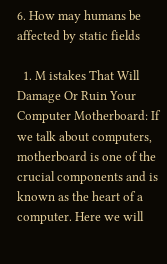6. How may humans be affected by static fields

  1. M istakes That Will Damage Or Ruin Your Computer Motherboard: If we talk about computers, motherboard is one of the crucial components and is known as the heart of a computer. Here we will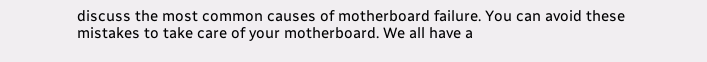discuss the most common causes of motherboard failure. You can avoid these mistakes to take care of your motherboard. We all have a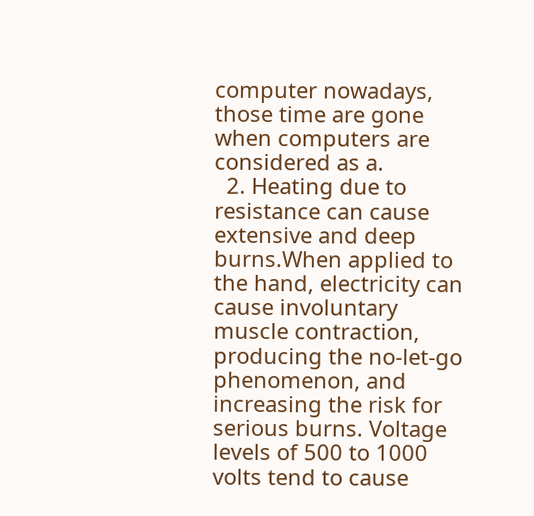computer nowadays, those time are gone when computers are considered as a.
  2. Heating due to resistance can cause extensive and deep burns.When applied to the hand, electricity can cause involuntary muscle contraction, producing the no-let-go phenomenon, and increasing the risk for serious burns. Voltage levels of 500 to 1000 volts tend to cause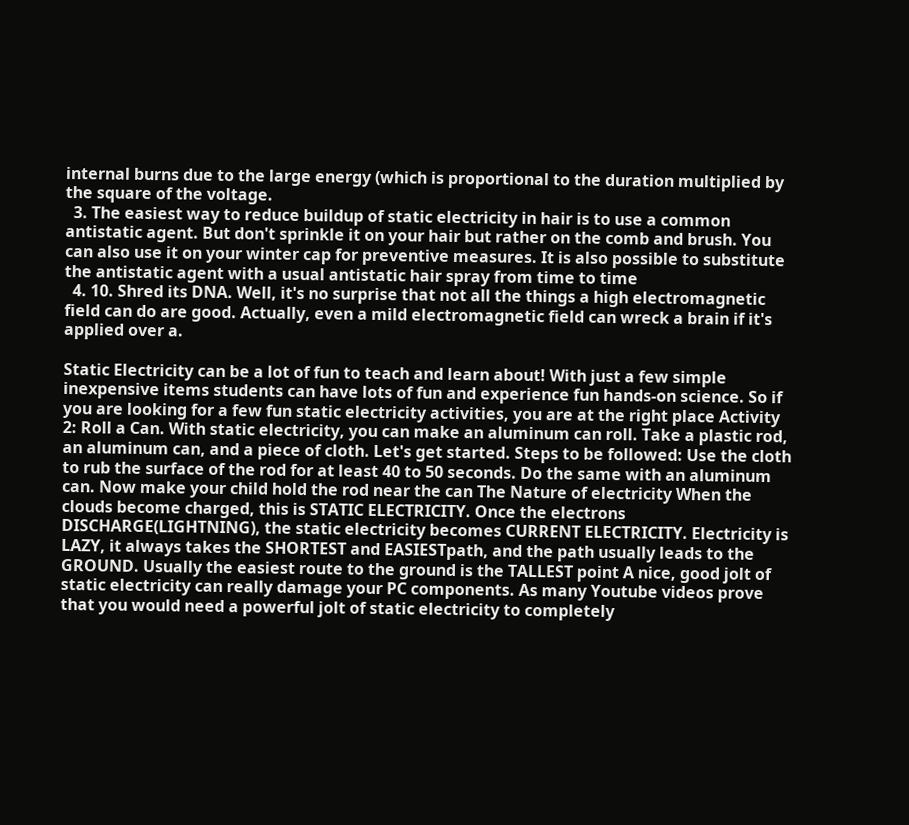internal burns due to the large energy (which is proportional to the duration multiplied by the square of the voltage.
  3. The easiest way to reduce buildup of static electricity in hair is to use a common antistatic agent. But don't sprinkle it on your hair but rather on the comb and brush. You can also use it on your winter cap for preventive measures. It is also possible to substitute the antistatic agent with a usual antistatic hair spray from time to time
  4. 10. Shred its DNA. Well, it's no surprise that not all the things a high electromagnetic field can do are good. Actually, even a mild electromagnetic field can wreck a brain if it's applied over a.

Static Electricity can be a lot of fun to teach and learn about! With just a few simple inexpensive items students can have lots of fun and experience fun hands-on science. So if you are looking for a few fun static electricity activities, you are at the right place Activity 2: Roll a Can. With static electricity, you can make an aluminum can roll. Take a plastic rod, an aluminum can, and a piece of cloth. Let's get started. Steps to be followed: Use the cloth to rub the surface of the rod for at least 40 to 50 seconds. Do the same with an aluminum can. Now make your child hold the rod near the can The Nature of electricity When the clouds become charged, this is STATIC ELECTRICITY. Once the electrons DISCHARGE(LIGHTNING), the static electricity becomes CURRENT ELECTRICITY. Electricity is LAZY, it always takes the SHORTEST and EASIESTpath, and the path usually leads to the GROUND. Usually the easiest route to the ground is the TALLEST point A nice, good jolt of static electricity can really damage your PC components. As many Youtube videos prove that you would need a powerful jolt of static electricity to completely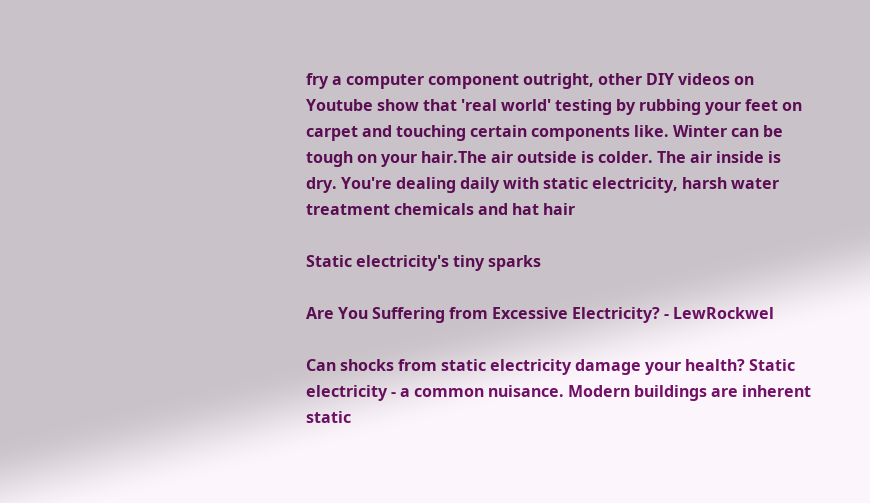fry a computer component outright, other DIY videos on Youtube show that 'real world' testing by rubbing your feet on carpet and touching certain components like. Winter can be tough on your hair.The air outside is colder. The air inside is dry. You're dealing daily with static electricity, harsh water treatment chemicals and hat hair

Static electricity's tiny sparks

Are You Suffering from Excessive Electricity? - LewRockwel

Can shocks from static electricity damage your health? Static electricity - a common nuisance. Modern buildings are inherent static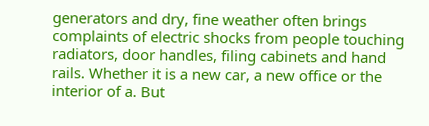generators and dry, fine weather often brings complaints of electric shocks from people touching radiators, door handles, filing cabinets and hand rails. Whether it is a new car, a new office or the interior of a. But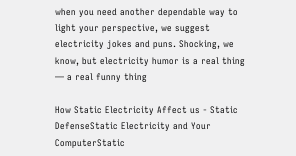when you need another dependable way to light your perspective, we suggest electricity jokes and puns. Shocking, we know, but electricity humor is a real thing — a real funny thing

How Static Electricity Affect us - Static DefenseStatic Electricity and Your ComputerStatic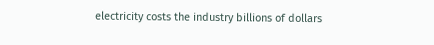electricity costs the industry billions of dollars